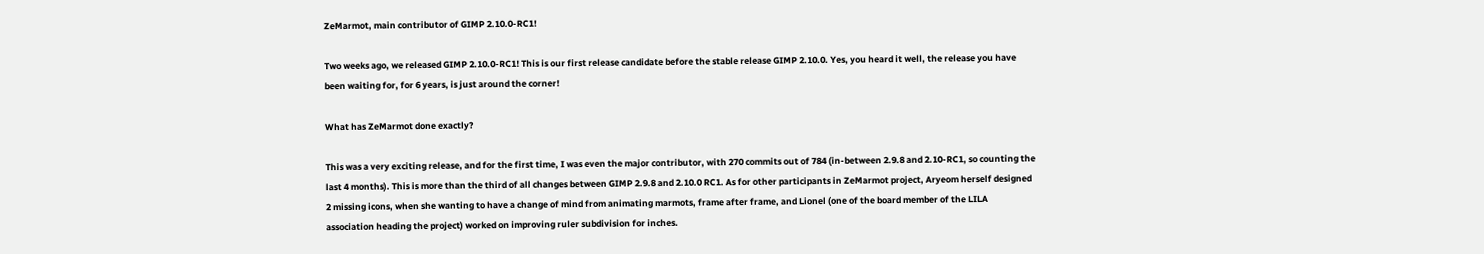ZeMarmot, main contributor of GIMP 2.10.0-RC1!

Two weeks ago, we released GIMP 2.10.0-RC1! This is our first release candidate before the stable release GIMP 2.10.0. Yes, you heard it well, the release you have been waiting for, for 6 years, is just around the corner!

What has ZeMarmot done exactly?

This was a very exciting release, and for the first time, I was even the major contributor, with 270 commits out of 784 (in-between 2.9.8 and 2.10-RC1, so counting the last 4 months). This is more than the third of all changes between GIMP 2.9.8 and 2.10.0 RC1. As for other participants in ZeMarmot project, Aryeom herself designed 2 missing icons, when she wanting to have a change of mind from animating marmots, frame after frame, and Lionel (one of the board member of the LILA association heading the project) worked on improving ruler subdivision for inches.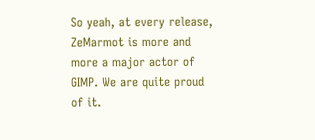So yeah, at every release, ZeMarmot is more and more a major actor of GIMP. We are quite proud of it.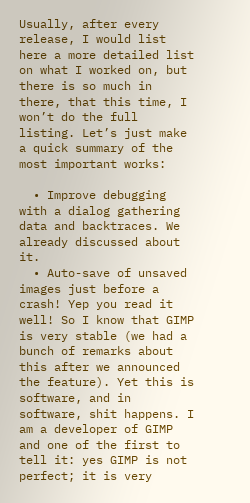Usually, after every release, I would list here a more detailed list on what I worked on, but there is so much in there, that this time, I won’t do the full listing. Let’s just make a quick summary of the most important works:

  • Improve debugging with a dialog gathering data and backtraces. We already discussed about it.
  • Auto-save of unsaved images just before a crash! Yep you read it well! So I know that GIMP is very stable (we had a bunch of remarks about this after we announced the feature). Yet this is software, and in software, shit happens. I am a developer of GIMP and one of the first to tell it: yes GIMP is not perfect; it is very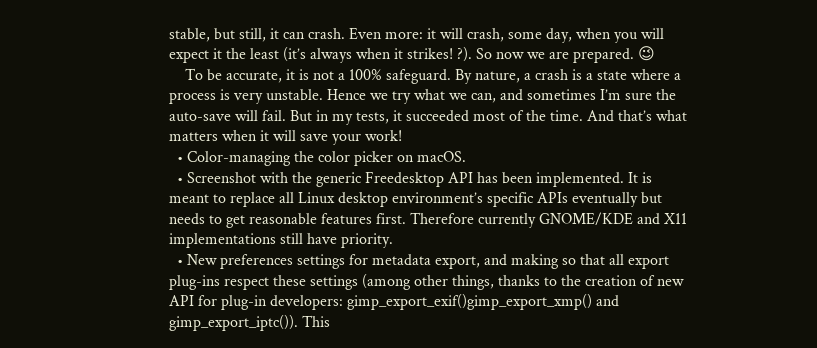stable, but still, it can crash. Even more: it will crash, some day, when you will expect it the least (it’s always when it strikes! ?). So now we are prepared. 😉
    To be accurate, it is not a 100% safeguard. By nature, a crash is a state where a process is very unstable. Hence we try what we can, and sometimes I’m sure the auto-save will fail. But in my tests, it succeeded most of the time. And that’s what matters when it will save your work!
  • Color-managing the color picker on macOS.
  • Screenshot with the generic Freedesktop API has been implemented. It is meant to replace all Linux desktop environment’s specific APIs eventually but needs to get reasonable features first. Therefore currently GNOME/KDE and X11 implementations still have priority.
  • New preferences settings for metadata export, and making so that all export plug-ins respect these settings (among other things, thanks to the creation of new API for plug-in developers: gimp_export_exif()gimp_export_xmp() and gimp_export_iptc()). This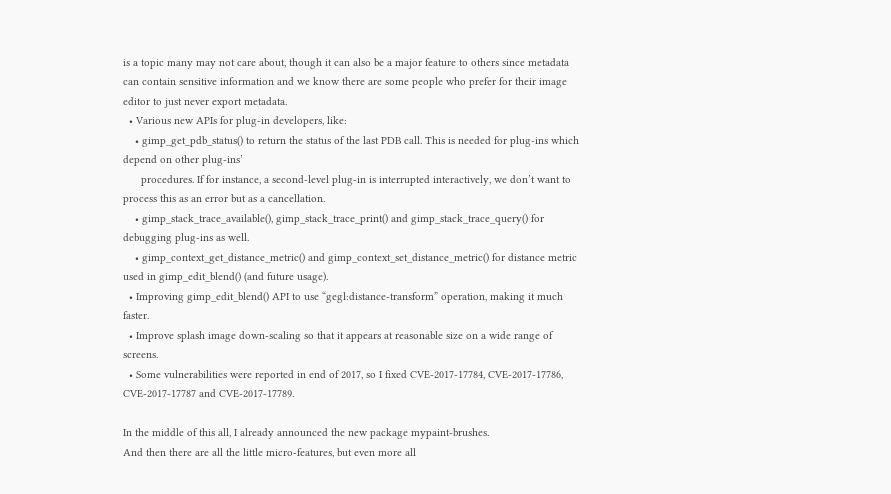is a topic many may not care about, though it can also be a major feature to others since metadata can contain sensitive information and we know there are some people who prefer for their image editor to just never export metadata.
  • Various new APIs for plug-in developers, like:
    • gimp_get_pdb_status() to return the status of the last PDB call. This is needed for plug-ins which depend on other plug-ins’
      procedures. If for instance, a second-level plug-in is interrupted interactively, we don’t want to process this as an error but as a cancellation.
    • gimp_stack_trace_available(), gimp_stack_trace_print() and gimp_stack_trace_query() for debugging plug-ins as well.
    • gimp_context_get_distance_metric() and gimp_context_set_distance_metric() for distance metric used in gimp_edit_blend() (and future usage).
  • Improving gimp_edit_blend() API to use “gegl:distance-transform” operation, making it much faster.
  • Improve splash image down-scaling so that it appears at reasonable size on a wide range of screens.
  • Some vulnerabilities were reported in end of 2017, so I fixed CVE-2017-17784, CVE-2017-17786, CVE-2017-17787 and CVE-2017-17789.

In the middle of this all, I already announced the new package mypaint-brushes.
And then there are all the little micro-features, but even more all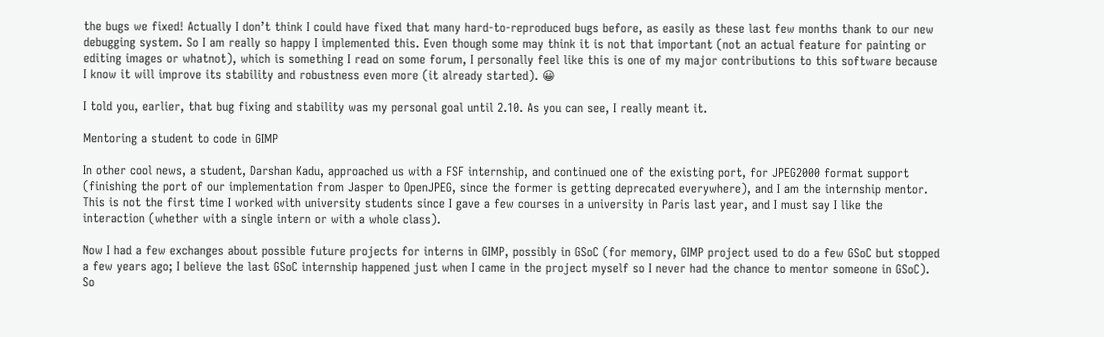the bugs we fixed! Actually I don’t think I could have fixed that many hard-to-reproduced bugs before, as easily as these last few months thank to our new debugging system. So I am really so happy I implemented this. Even though some may think it is not that important (not an actual feature for painting or editing images or whatnot), which is something I read on some forum, I personally feel like this is one of my major contributions to this software because I know it will improve its stability and robustness even more (it already started). 😀

I told you, earlier, that bug fixing and stability was my personal goal until 2.10. As you can see, I really meant it.

Mentoring a student to code in GIMP

In other cool news, a student, Darshan Kadu, approached us with a FSF internship, and continued one of the existing port, for JPEG2000 format support (finishing the port of our implementation from Jasper to OpenJPEG, since the former is getting deprecated everywhere), and I am the internship mentor. This is not the first time I worked with university students since I gave a few courses in a university in Paris last year, and I must say I like the interaction (whether with a single intern or with a whole class).

Now I had a few exchanges about possible future projects for interns in GIMP, possibly in GSoC (for memory, GIMP project used to do a few GSoC but stopped a few years ago; I believe the last GSoC internship happened just when I came in the project myself so I never had the chance to mentor someone in GSoC). So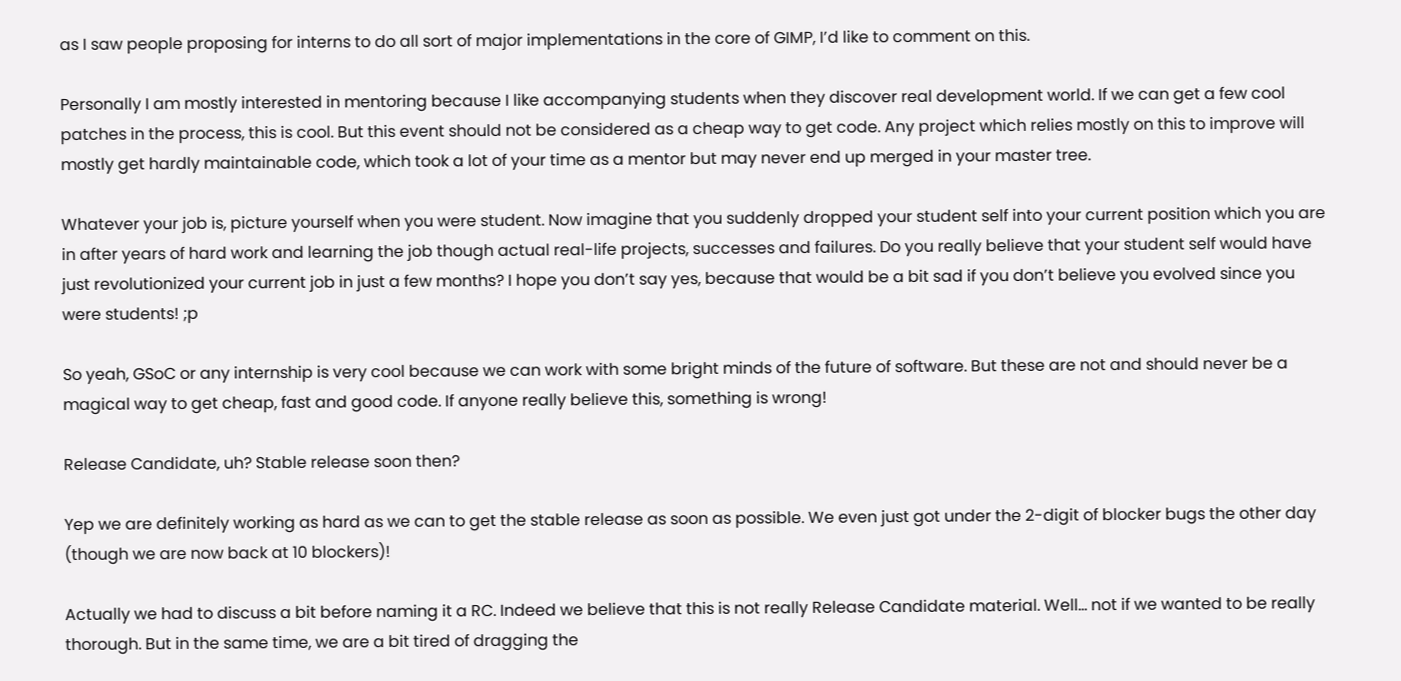as I saw people proposing for interns to do all sort of major implementations in the core of GIMP, I’d like to comment on this.

Personally I am mostly interested in mentoring because I like accompanying students when they discover real development world. If we can get a few cool patches in the process, this is cool. But this event should not be considered as a cheap way to get code. Any project which relies mostly on this to improve will mostly get hardly maintainable code, which took a lot of your time as a mentor but may never end up merged in your master tree.

Whatever your job is, picture yourself when you were student. Now imagine that you suddenly dropped your student self into your current position which you are in after years of hard work and learning the job though actual real-life projects, successes and failures. Do you really believe that your student self would have just revolutionized your current job in just a few months? I hope you don’t say yes, because that would be a bit sad if you don’t believe you evolved since you were students! ;p

So yeah, GSoC or any internship is very cool because we can work with some bright minds of the future of software. But these are not and should never be a magical way to get cheap, fast and good code. If anyone really believe this, something is wrong!

Release Candidate, uh? Stable release soon then?

Yep we are definitely working as hard as we can to get the stable release as soon as possible. We even just got under the 2-digit of blocker bugs the other day (though we are now back at 10 blockers)!

Actually we had to discuss a bit before naming it a RC. Indeed we believe that this is not really Release Candidate material. Well… not if we wanted to be really thorough. But in the same time, we are a bit tired of dragging the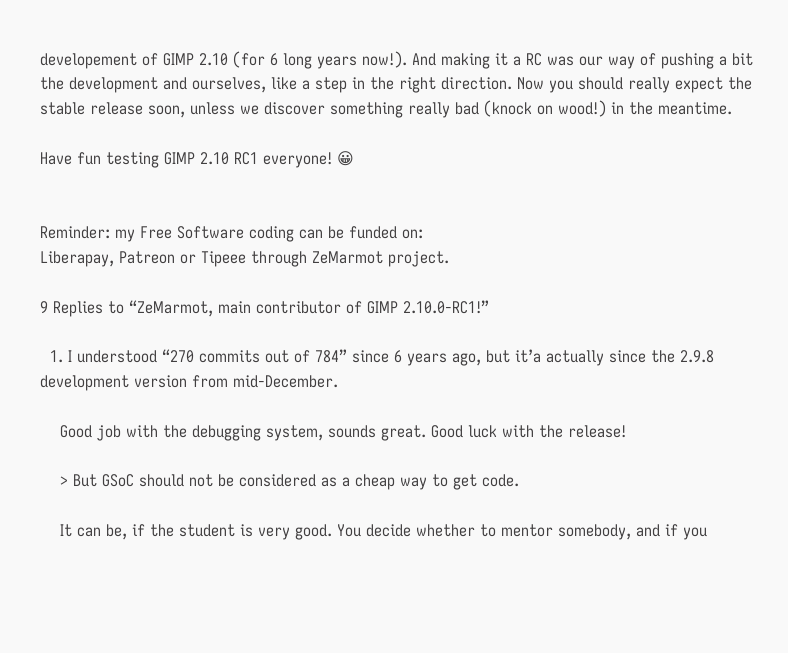developement of GIMP 2.10 (for 6 long years now!). And making it a RC was our way of pushing a bit the development and ourselves, like a step in the right direction. Now you should really expect the stable release soon, unless we discover something really bad (knock on wood!) in the meantime.

Have fun testing GIMP 2.10 RC1 everyone! 😀


Reminder: my Free Software coding can be funded on:
Liberapay, Patreon or Tipeee through ZeMarmot project.

9 Replies to “ZeMarmot, main contributor of GIMP 2.10.0-RC1!”

  1. I understood “270 commits out of 784” since 6 years ago, but it’a actually since the 2.9.8 development version from mid-December.

    Good job with the debugging system, sounds great. Good luck with the release!

    > But GSoC should not be considered as a cheap way to get code.

    It can be, if the student is very good. You decide whether to mentor somebody, and if you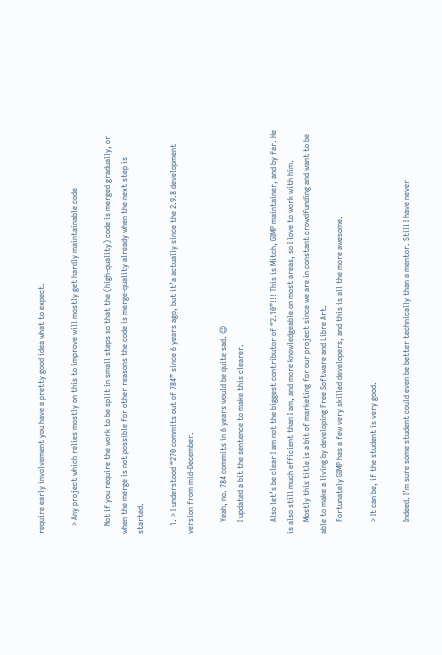require early involvement you have a pretty good idea what to expect.

    > Any project which relies mostly on this to improve will mostly get hardly maintainable code

    Not if you require the work to be split in small steps so that the (high-quality) code is merged gradually, or when the merge is not possible for other reasons the code is merge-quality already when the next step is started.

    1. > I understood “270 commits out of 784” since 6 years ago, but it’a actually since the 2.9.8 development version from mid-December.

      Yeah, no. 784 commits in 6 years would be quite sad. 😉
      I updated a bit the sentence to make this clearer.

      Also let’s be clear I am not the biggest contributor of “2.10”!!! This is Mitch, GIMP maintainer, and by far. He is also still much efficient than I am, and more knowledgeable on most areas, so I love to work with him.
      Mostly this title is a bit of marketing for our project since we are in constant crowdfunding and want to be able to make a living by developing Free Software and Libre Art.
      Fortunately GIMP has a few very skilled developers, and this is all the more awesome.

      > It can be, if the student is very good.

      Indeed. I’m sure some student could even be better technically than a mentor. Still I have never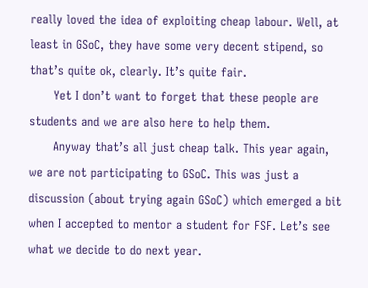really loved the idea of exploiting cheap labour. Well, at least in GSoC, they have some very decent stipend, so that’s quite ok, clearly. It’s quite fair.
      Yet I don’t want to forget that these people are students and we are also here to help them.
      Anyway that’s all just cheap talk. This year again, we are not participating to GSoC. This was just a discussion (about trying again GSoC) which emerged a bit when I accepted to mentor a student for FSF. Let’s see what we decide to do next year.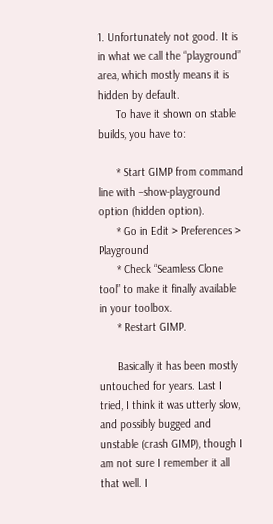1. Unfortunately not good. It is in what we call the “playground” area, which mostly means it is hidden by default.
      To have it shown on stable builds, you have to:

      * Start GIMP from command line with –show-playground option (hidden option).
      * Go in Edit > Preferences > Playground
      * Check “Seamless Clone tool” to make it finally available in your toolbox.
      * Restart GIMP.

      Basically it has been mostly untouched for years. Last I tried, I think it was utterly slow, and possibly bugged and unstable (crash GIMP), though I am not sure I remember it all that well. I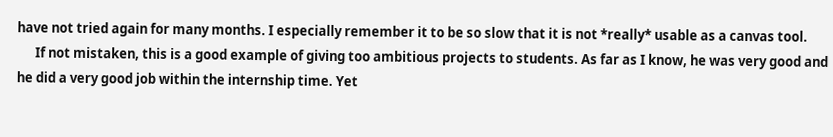have not tried again for many months. I especially remember it to be so slow that it is not *really* usable as a canvas tool.
      If not mistaken, this is a good example of giving too ambitious projects to students. As far as I know, he was very good and he did a very good job within the internship time. Yet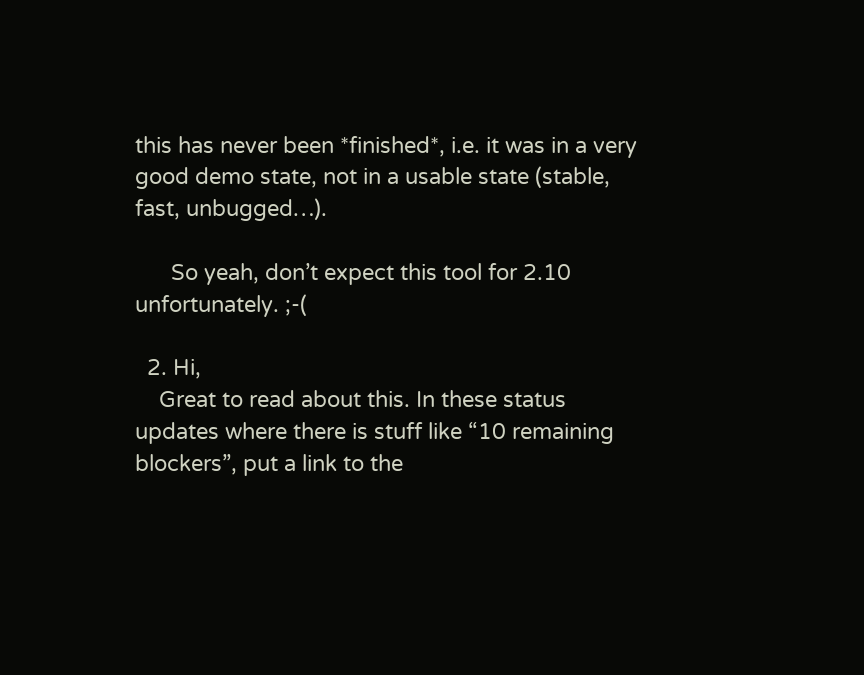this has never been *finished*, i.e. it was in a very good demo state, not in a usable state (stable, fast, unbugged…).

      So yeah, don’t expect this tool for 2.10 unfortunately. ;-(

  2. Hi,
    Great to read about this. In these status updates where there is stuff like “10 remaining blockers”, put a link to the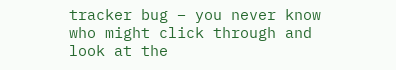tracker bug – you never know who might click through and look at the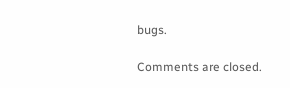bugs.

Comments are closed.